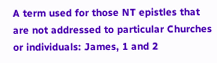A term used for those NT epistles that are not addressed to particular Churches or individuals: James, 1 and 2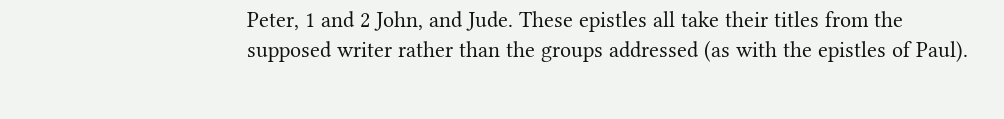Peter, 1 and 2 John, and Jude. These epistles all take their titles from the supposed writer rather than the groups addressed (as with the epistles of Paul).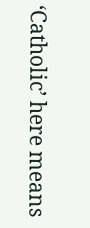‘Catholic’ here means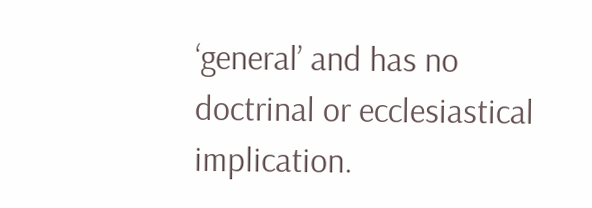‘general’ and has no doctrinal or ecclesiastical implication.